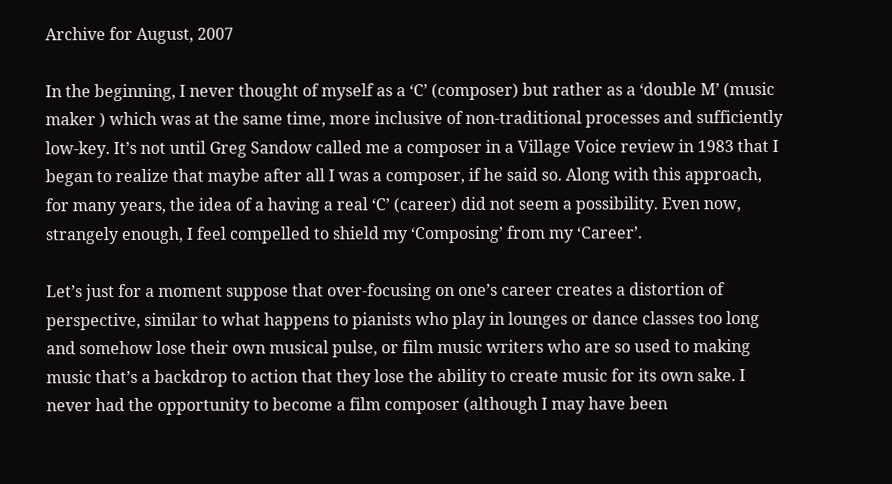Archive for August, 2007

In the beginning, I never thought of myself as a ‘C’ (composer) but rather as a ‘double M’ (music maker ) which was at the same time, more inclusive of non-traditional processes and sufficiently low-key. It’s not until Greg Sandow called me a composer in a Village Voice review in 1983 that I began to realize that maybe after all I was a composer, if he said so. Along with this approach, for many years, the idea of a having a real ‘C’ (career) did not seem a possibility. Even now, strangely enough, I feel compelled to shield my ‘Composing’ from my ‘Career’.

Let’s just for a moment suppose that over-focusing on one’s career creates a distortion of perspective, similar to what happens to pianists who play in lounges or dance classes too long and somehow lose their own musical pulse, or film music writers who are so used to making music that’s a backdrop to action that they lose the ability to create music for its own sake. I never had the opportunity to become a film composer (although I may have been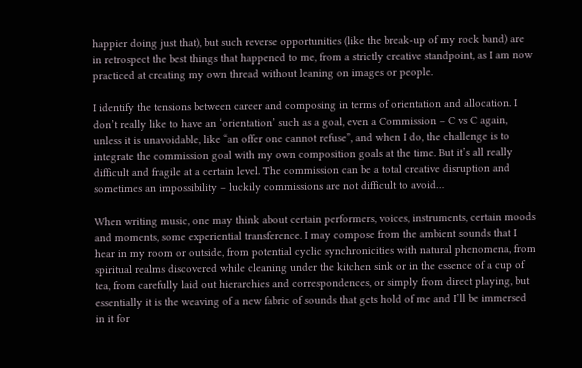happier doing just that), but such reverse opportunities (like the break-up of my rock band) are in retrospect the best things that happened to me, from a strictly creative standpoint, as I am now practiced at creating my own thread without leaning on images or people.

I identify the tensions between career and composing in terms of orientation and allocation. I don’t really like to have an ‘orientation’ such as a goal, even a Commission – C vs C again, unless it is unavoidable, like “an offer one cannot refuse”, and when I do, the challenge is to integrate the commission goal with my own composition goals at the time. But it’s all really difficult and fragile at a certain level. The commission can be a total creative disruption and sometimes an impossibility – luckily commissions are not difficult to avoid…

When writing music, one may think about certain performers, voices, instruments, certain moods and moments, some experiential transference. I may compose from the ambient sounds that I hear in my room or outside, from potential cyclic synchronicities with natural phenomena, from spiritual realms discovered while cleaning under the kitchen sink or in the essence of a cup of tea, from carefully laid out hierarchies and correspondences, or simply from direct playing, but essentially it is the weaving of a new fabric of sounds that gets hold of me and I’ll be immersed in it for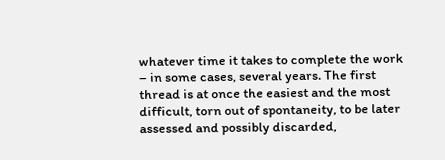whatever time it takes to complete the work – in some cases, several years. The first thread is at once the easiest and the most difficult, torn out of spontaneity, to be later assessed and possibly discarded,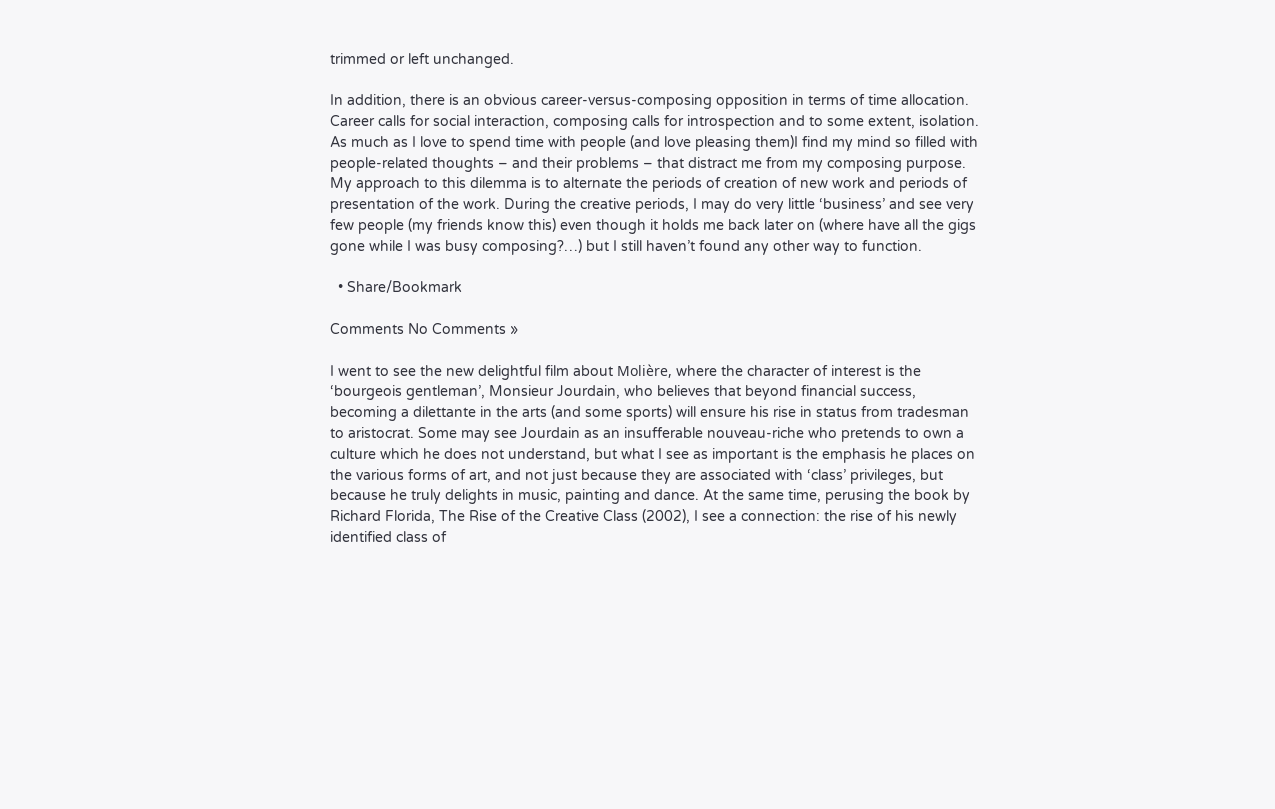trimmed or left unchanged.

In addition, there is an obvious career-versus-composing opposition in terms of time allocation. Career calls for social interaction, composing calls for introspection and to some extent, isolation. As much as I love to spend time with people (and love pleasing them)I find my mind so filled with people-related thoughts – and their problems – that distract me from my composing purpose. My approach to this dilemma is to alternate the periods of creation of new work and periods of presentation of the work. During the creative periods, I may do very little ‘business’ and see very few people (my friends know this) even though it holds me back later on (where have all the gigs gone while I was busy composing?…) but I still haven’t found any other way to function.

  • Share/Bookmark

Comments No Comments »

I went to see the new delightful film about Molière, where the character of interest is the ‘bourgeois gentleman’, Monsieur Jourdain, who believes that beyond financial success, becoming a dilettante in the arts (and some sports) will ensure his rise in status from tradesman to aristocrat. Some may see Jourdain as an insufferable nouveau-riche who pretends to own a culture which he does not understand, but what I see as important is the emphasis he places on the various forms of art, and not just because they are associated with ‘class’ privileges, but because he truly delights in music, painting and dance. At the same time, perusing the book by Richard Florida, The Rise of the Creative Class (2002), I see a connection: the rise of his newly identified class of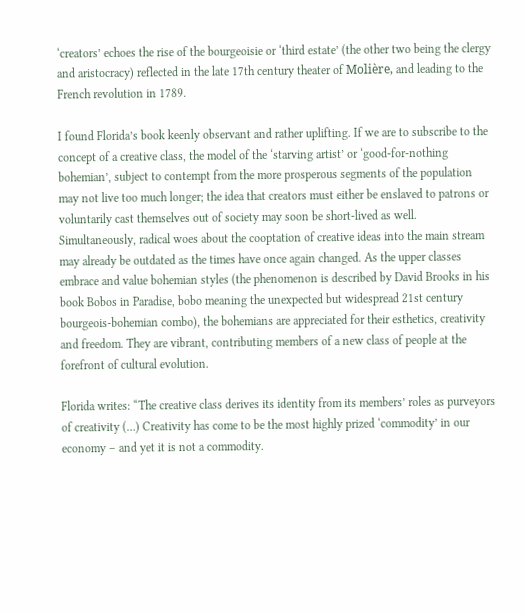‘creators’ echoes the rise of the bourgeoisie or ‘third estate’ (the other two being the clergy and aristocracy) reflected in the late 17th century theater of Molière, and leading to the French revolution in 1789.

I found Florida’s book keenly observant and rather uplifting. If we are to subscribe to the concept of a creative class, the model of the ‘starving artist’ or ‘good-for-nothing bohemian’, subject to contempt from the more prosperous segments of the population may not live too much longer; the idea that creators must either be enslaved to patrons or voluntarily cast themselves out of society may soon be short-lived as well. Simultaneously, radical woes about the cooptation of creative ideas into the main stream may already be outdated as the times have once again changed. As the upper classes embrace and value bohemian styles (the phenomenon is described by David Brooks in his book Bobos in Paradise, bobo meaning the unexpected but widespread 21st century bourgeois-bohemian combo), the bohemians are appreciated for their esthetics, creativity and freedom. They are vibrant, contributing members of a new class of people at the forefront of cultural evolution.

Florida writes: “The creative class derives its identity from its members’ roles as purveyors of creativity (…) Creativity has come to be the most highly prized ‘commodity’ in our economy – and yet it is not a commodity.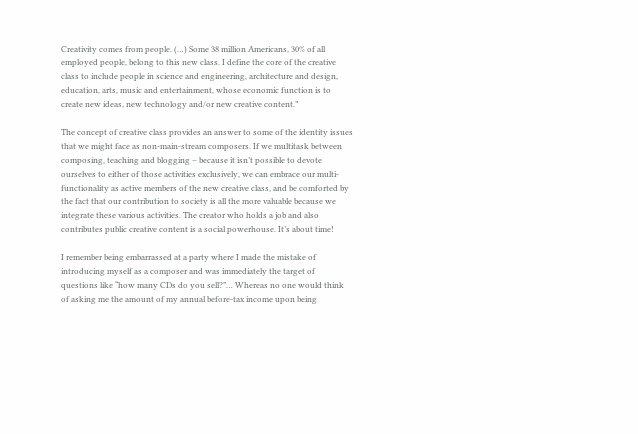Creativity comes from people. (…) Some 38 million Americans, 30% of all employed people, belong to this new class. I define the core of the creative class to include people in science and engineering, architecture and design, education, arts, music and entertainment, whose economic function is to create new ideas, new technology and/or new creative content.”

The concept of creative class provides an answer to some of the identity issues that we might face as non-main-stream composers. If we multitask between composing, teaching and blogging – because it isn’t possible to devote ourselves to either of those activities exclusively, we can embrace our multi-functionality as active members of the new creative class, and be comforted by the fact that our contribution to society is all the more valuable because we integrate these various activities. The creator who holds a job and also contributes public creative content is a social powerhouse. It’s about time!

I remember being embarrassed at a party where I made the mistake of introducing myself as a composer and was immediately the target of questions like “how many CDs do you sell?”… Whereas no one would think of asking me the amount of my annual before-tax income upon being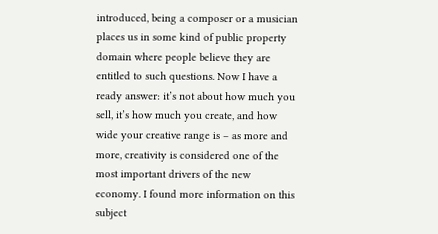introduced, being a composer or a musician places us in some kind of public property domain where people believe they are entitled to such questions. Now I have a ready answer: it’s not about how much you sell, it’s how much you create, and how wide your creative range is – as more and more, creativity is considered one of the most important drivers of the new economy. I found more information on this subject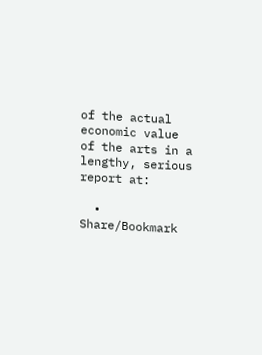of the actual economic value of the arts in a lengthy, serious report at:

  • Share/Bookmark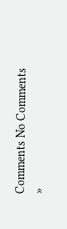Comments No Comments »